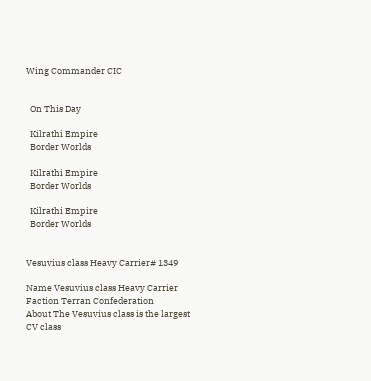Wing Commander CIC


  On This Day

  Kilrathi Empire
  Border Worlds

  Kilrathi Empire
  Border Worlds

  Kilrathi Empire
  Border Worlds


Vesuvius class Heavy Carrier# 1349

Name Vesuvius class Heavy Carrier
Faction Terran Confederation
About The Vesuvius class is the largest CV class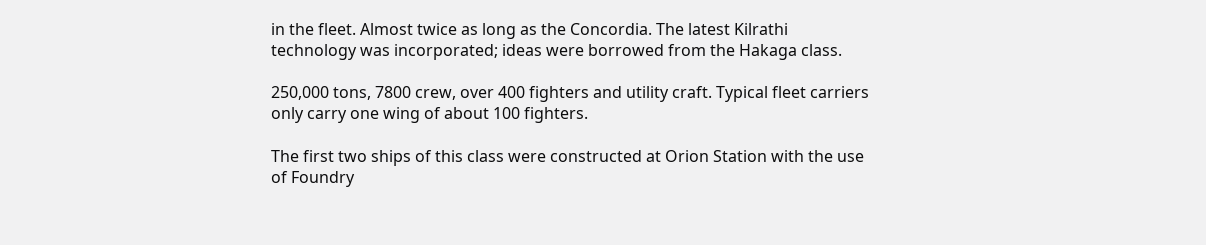in the fleet. Almost twice as long as the Concordia. The latest Kilrathi technology was incorporated; ideas were borrowed from the Hakaga class.

250,000 tons, 7800 crew, over 400 fighters and utility craft. Typical fleet carriers only carry one wing of about 100 fighters.

The first two ships of this class were constructed at Orion Station with the use of Foundry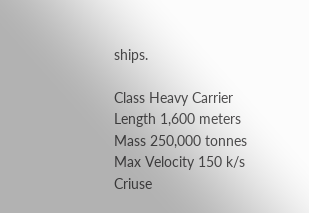ships.

Class Heavy Carrier
Length 1,600 meters
Mass 250,000 tonnes
Max Velocity 150 k/s
Criuse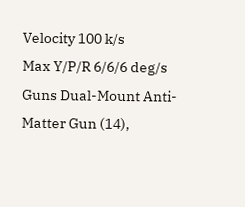Velocity 100 k/s
Max Y/P/R 6/6/6 deg/s
Guns Dual-Mount Anti-Matter Gun (14),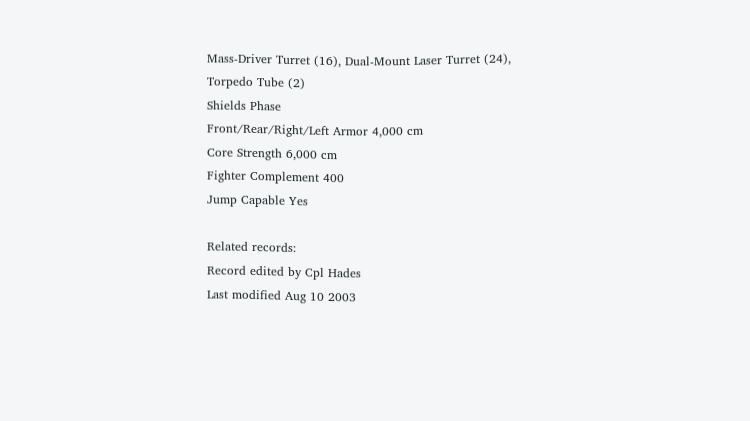Mass-Driver Turret (16), Dual-Mount Laser Turret (24), Torpedo Tube (2)
Shields Phase
Front/Rear/Right/Left Armor 4,000 cm
Core Strength 6,000 cm
Fighter Complement 400
Jump Capable Yes

Related records:
Record edited by Cpl Hades
Last modified Aug 10 2003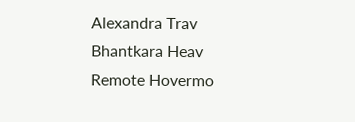Alexandra Trav
Bhantkara Heav
Remote Hovermo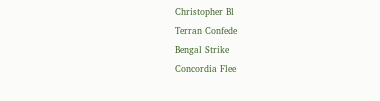Christopher Bl
Terran Confede
Bengal Strike
Concordia Flee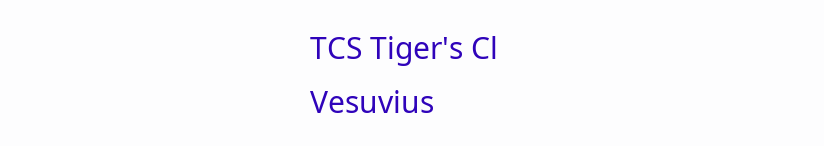TCS Tiger's Cl
Vesuvius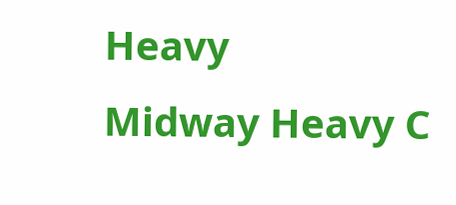Heavy
Midway Heavy C